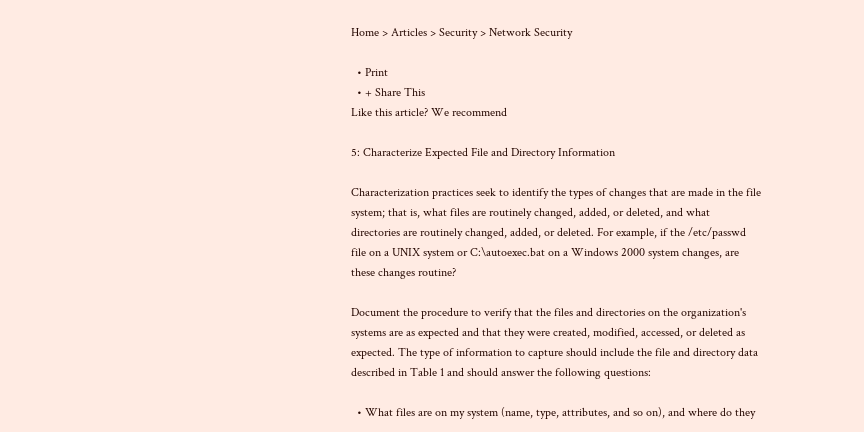Home > Articles > Security > Network Security

  • Print
  • + Share This
Like this article? We recommend

5: Characterize Expected File and Directory Information

Characterization practices seek to identify the types of changes that are made in the file system; that is, what files are routinely changed, added, or deleted, and what directories are routinely changed, added, or deleted. For example, if the /etc/passwd file on a UNIX system or C:\autoexec.bat on a Windows 2000 system changes, are these changes routine?

Document the procedure to verify that the files and directories on the organization's systems are as expected and that they were created, modified, accessed, or deleted as expected. The type of information to capture should include the file and directory data described in Table 1 and should answer the following questions:

  • What files are on my system (name, type, attributes, and so on), and where do they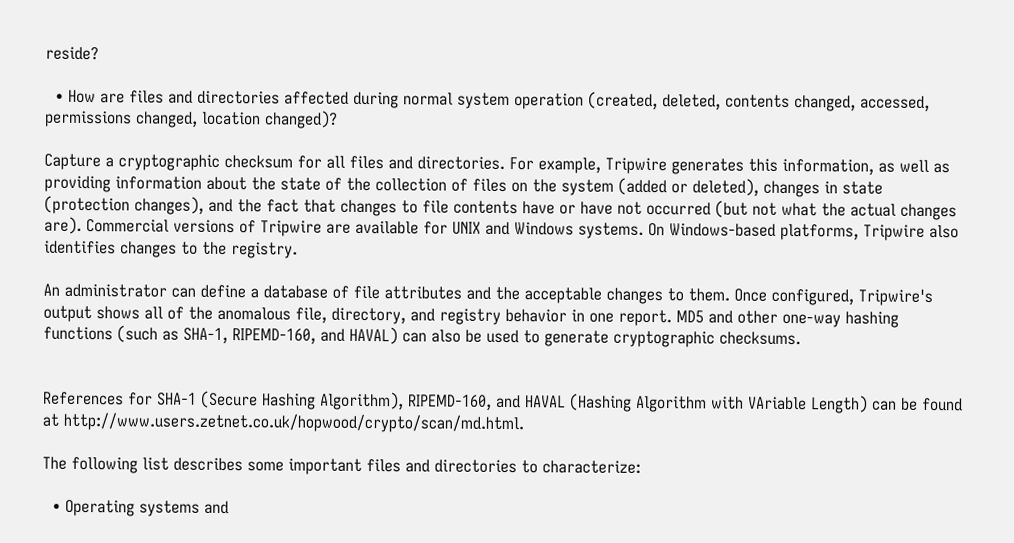reside?

  • How are files and directories affected during normal system operation (created, deleted, contents changed, accessed, permissions changed, location changed)?

Capture a cryptographic checksum for all files and directories. For example, Tripwire generates this information, as well as providing information about the state of the collection of files on the system (added or deleted), changes in state (protection changes), and the fact that changes to file contents have or have not occurred (but not what the actual changes are). Commercial versions of Tripwire are available for UNIX and Windows systems. On Windows-based platforms, Tripwire also identifies changes to the registry.

An administrator can define a database of file attributes and the acceptable changes to them. Once configured, Tripwire's output shows all of the anomalous file, directory, and registry behavior in one report. MD5 and other one-way hashing functions (such as SHA-1, RIPEMD-160, and HAVAL) can also be used to generate cryptographic checksums.


References for SHA-1 (Secure Hashing Algorithm), RIPEMD-160, and HAVAL (Hashing Algorithm with VAriable Length) can be found at http://www.users.zetnet.co.uk/hopwood/crypto/scan/md.html.

The following list describes some important files and directories to characterize:

  • Operating systems and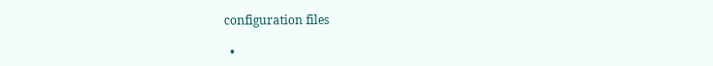configuration files

  •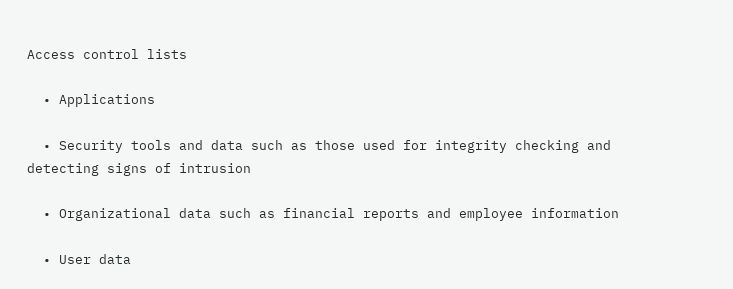Access control lists

  • Applications

  • Security tools and data such as those used for integrity checking and detecting signs of intrusion

  • Organizational data such as financial reports and employee information

  • User data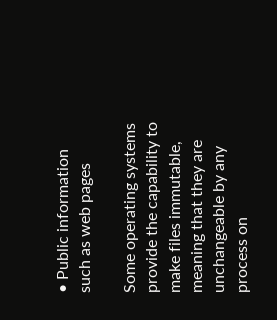• Public information such as web pages

Some operating systems provide the capability to make files immutable, meaning that they are unchangeable by any process on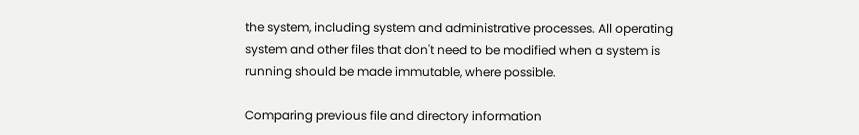the system, including system and administrative processes. All operating system and other files that don't need to be modified when a system is running should be made immutable, where possible.

Comparing previous file and directory information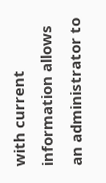with current information allows an administrator to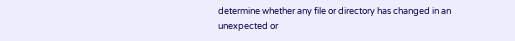determine whether any file or directory has changed in an unexpected or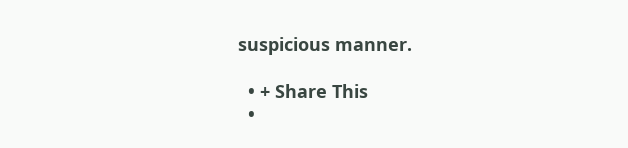suspicious manner.

  • + Share This
  •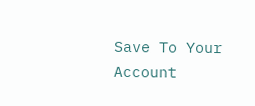Save To Your Account